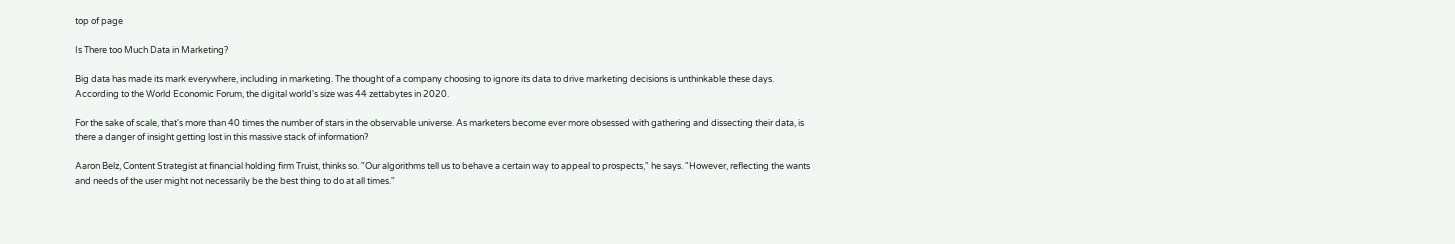top of page

Is There too Much Data in Marketing?

Big data has made its mark everywhere, including in marketing. The thought of a company choosing to ignore its data to drive marketing decisions is unthinkable these days. According to the World Economic Forum, the digital world's size was 44 zettabytes in 2020.

For the sake of scale, that's more than 40 times the number of stars in the observable universe. As marketers become ever more obsessed with gathering and dissecting their data, is there a danger of insight getting lost in this massive stack of information?

Aaron Belz, Content Strategist at financial holding firm Truist, thinks so. "Our algorithms tell us to behave a certain way to appeal to prospects," he says. "However, reflecting the wants and needs of the user might not necessarily be the best thing to do at all times."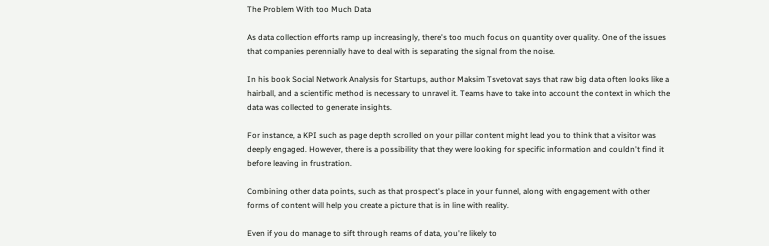The Problem With too Much Data

As data collection efforts ramp up increasingly, there's too much focus on quantity over quality. One of the issues that companies perennially have to deal with is separating the signal from the noise.

In his book Social Network Analysis for Startups, author Maksim Tsvetovat says that raw big data often looks like a hairball, and a scientific method is necessary to unravel it. Teams have to take into account the context in which the data was collected to generate insights.

For instance, a KPI such as page depth scrolled on your pillar content might lead you to think that a visitor was deeply engaged. However, there is a possibility that they were looking for specific information and couldn't find it before leaving in frustration.

Combining other data points, such as that prospect's place in your funnel, along with engagement with other forms of content will help you create a picture that is in line with reality.

Even if you do manage to sift through reams of data, you're likely to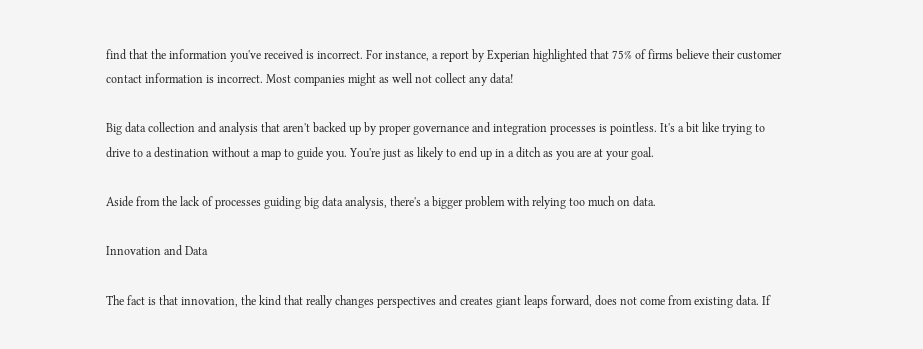find that the information you've received is incorrect. For instance, a report by Experian highlighted that 75% of firms believe their customer contact information is incorrect. Most companies might as well not collect any data!

Big data collection and analysis that aren't backed up by proper governance and integration processes is pointless. It's a bit like trying to drive to a destination without a map to guide you. You're just as likely to end up in a ditch as you are at your goal.

Aside from the lack of processes guiding big data analysis, there's a bigger problem with relying too much on data.

Innovation and Data

The fact is that innovation, the kind that really changes perspectives and creates giant leaps forward, does not come from existing data. If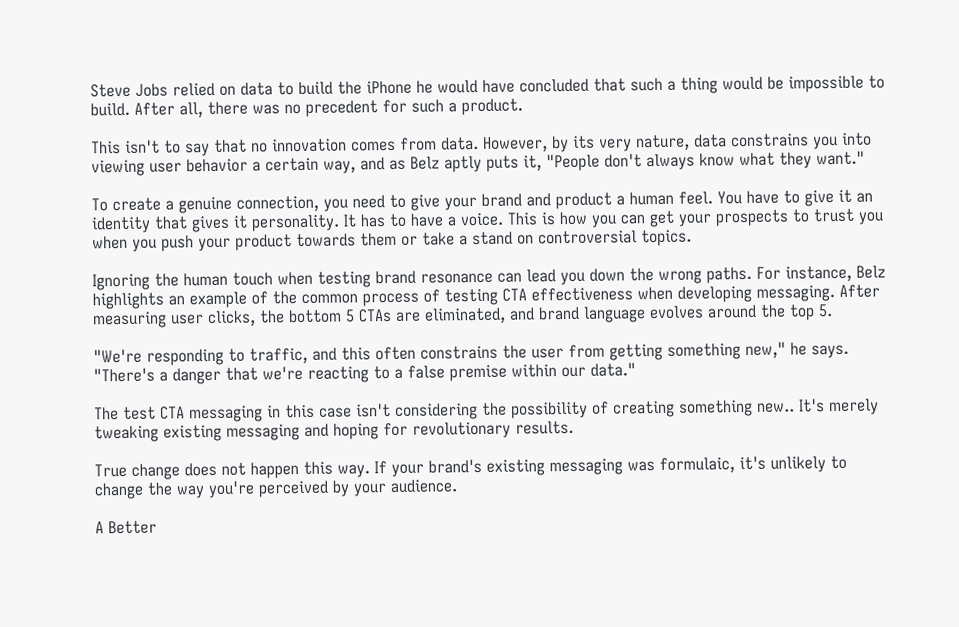Steve Jobs relied on data to build the iPhone he would have concluded that such a thing would be impossible to build. After all, there was no precedent for such a product.

This isn't to say that no innovation comes from data. However, by its very nature, data constrains you into viewing user behavior a certain way, and as Belz aptly puts it, "People don't always know what they want."

To create a genuine connection, you need to give your brand and product a human feel. You have to give it an identity that gives it personality. It has to have a voice. This is how you can get your prospects to trust you when you push your product towards them or take a stand on controversial topics.

Ignoring the human touch when testing brand resonance can lead you down the wrong paths. For instance, Belz highlights an example of the common process of testing CTA effectiveness when developing messaging. After measuring user clicks, the bottom 5 CTAs are eliminated, and brand language evolves around the top 5.

"We're responding to traffic, and this often constrains the user from getting something new," he says. "There's a danger that we're reacting to a false premise within our data."

The test CTA messaging in this case isn't considering the possibility of creating something new.. It's merely tweaking existing messaging and hoping for revolutionary results.

True change does not happen this way. If your brand's existing messaging was formulaic, it's unlikely to change the way you're perceived by your audience.

A Better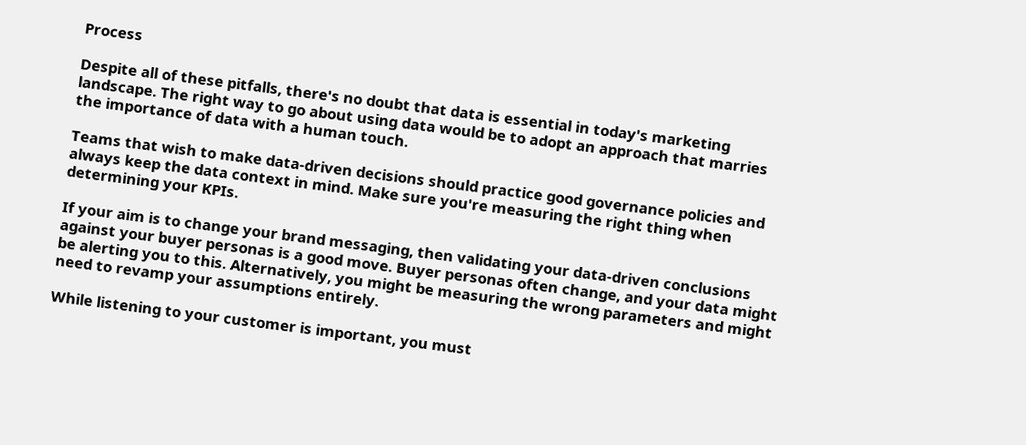Process

Despite all of these pitfalls, there's no doubt that data is essential in today's marketing landscape. The right way to go about using data would be to adopt an approach that marries the importance of data with a human touch.

Teams that wish to make data-driven decisions should practice good governance policies and always keep the data context in mind. Make sure you're measuring the right thing when determining your KPIs.

If your aim is to change your brand messaging, then validating your data-driven conclusions against your buyer personas is a good move. Buyer personas often change, and your data might be alerting you to this. Alternatively, you might be measuring the wrong parameters and might need to revamp your assumptions entirely.

While listening to your customer is important, you must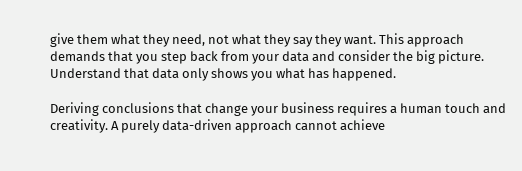give them what they need, not what they say they want. This approach demands that you step back from your data and consider the big picture. Understand that data only shows you what has happened.

Deriving conclusions that change your business requires a human touch and creativity. A purely data-driven approach cannot achieve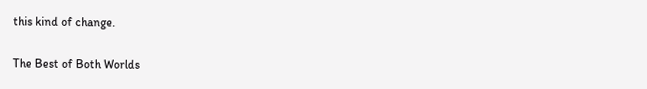this kind of change.

The Best of Both Worlds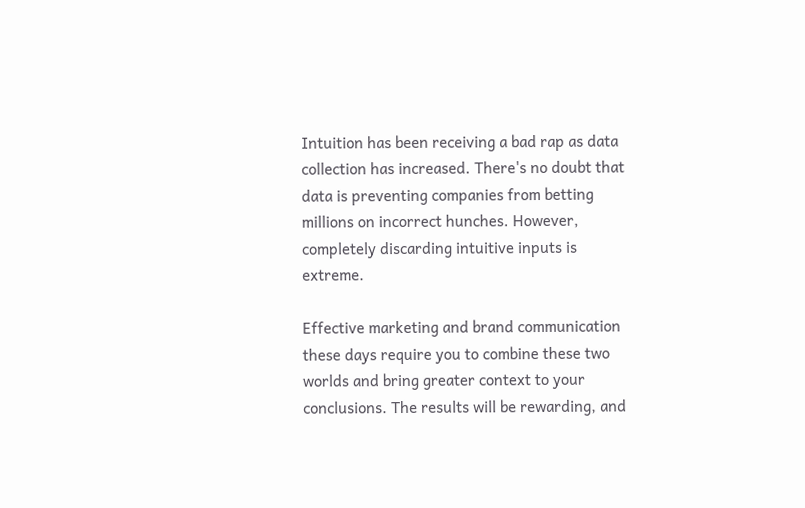Intuition has been receiving a bad rap as data collection has increased. There's no doubt that data is preventing companies from betting millions on incorrect hunches. However, completely discarding intuitive inputs is extreme.

Effective marketing and brand communication these days require you to combine these two worlds and bring greater context to your conclusions. The results will be rewarding, and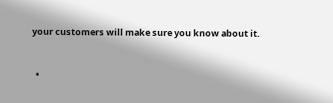your customers will make sure you know about it.


  •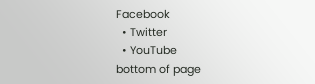Facebook
  • Twitter
  • YouTube
bottom of page